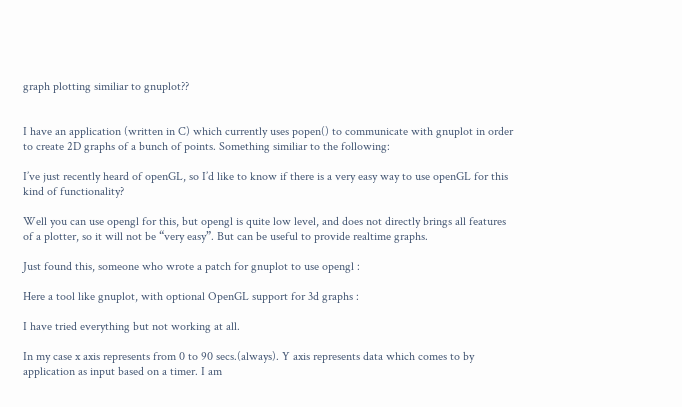graph plotting similiar to gnuplot??


I have an application (written in C) which currently uses popen() to communicate with gnuplot in order to create 2D graphs of a bunch of points. Something similiar to the following:

I’ve just recently heard of openGL, so I’d like to know if there is a very easy way to use openGL for this kind of functionality?

Well you can use opengl for this, but opengl is quite low level, and does not directly brings all features of a plotter, so it will not be “very easy”. But can be useful to provide realtime graphs.

Just found this, someone who wrote a patch for gnuplot to use opengl :

Here a tool like gnuplot, with optional OpenGL support for 3d graphs :

I have tried everything but not working at all.

In my case x axis represents from 0 to 90 secs.(always). Y axis represents data which comes to by application as input based on a timer. I am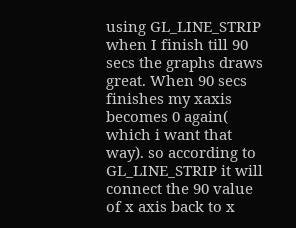using GL_LINE_STRIP when I finish till 90 secs the graphs draws great. When 90 secs finishes my xaxis becomes 0 again( which i want that way). so according to GL_LINE_STRIP it will connect the 90 value of x axis back to x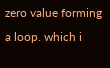zero value forming a loop. which i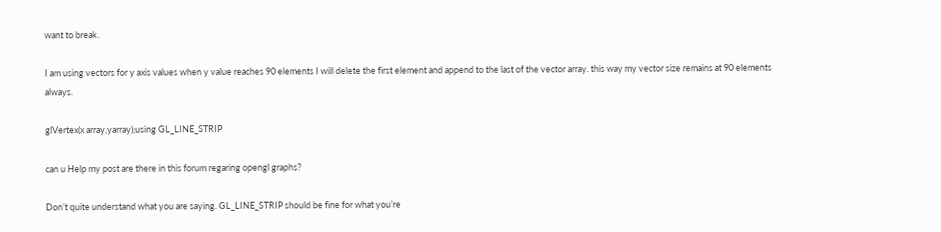want to break.

I am using vectors for y axis values when y value reaches 90 elements I will delete the first element and append to the last of the vector array. this way my vector size remains at 90 elements always.

glVertex(x array,yarray);using GL_LINE_STRIP

can u Help my post are there in this forum regaring opengl graphs?

Don’t quite understand what you are saying. GL_LINE_STRIP should be fine for what you’re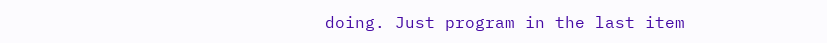doing. Just program in the last item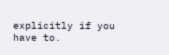explicitly if you have to.